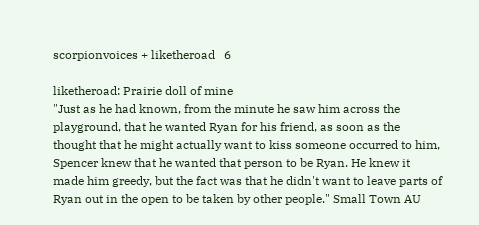scorpionvoices + liketheroad   6

liketheroad: Prairie doll of mine
"Just as he had known, from the minute he saw him across the playground, that he wanted Ryan for his friend, as soon as the thought that he might actually want to kiss someone occurred to him, Spencer knew that he wanted that person to be Ryan. He knew it made him greedy, but the fact was that he didn't want to leave parts of Ryan out in the open to be taken by other people." Small Town AU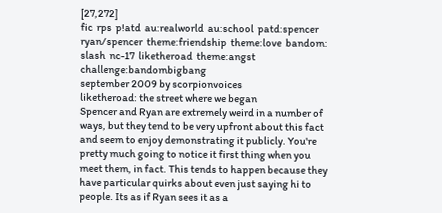[27,272]
fic  rps  p!atd  au:realworld  au:school  patd:spencer  ryan/spencer  theme:friendship  theme:love  bandom:  slash  nc-17  liketheroad  theme:angst  challenge:bandombigbang
september 2009 by scorpionvoices
liketheroad: the street where we began
Spencer and Ryan are extremely weird in a number of ways, but they tend to be very upfront about this fact and seem to enjoy demonstrating it publicly. You're pretty much going to notice it first thing when you meet them, in fact. This tends to happen because they have particular quirks about even just saying hi to people. Its as if Ryan sees it as a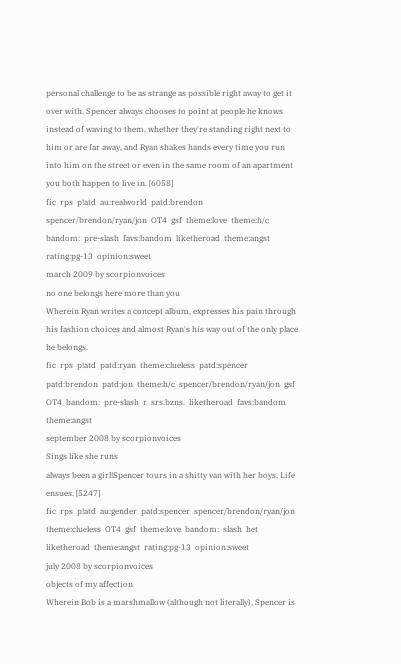personal challenge to be as strange as possible right away to get it over with. Spencer always chooses to point at people he knows instead of waving to them, whether they're standing right next to him or are far away, and Ryan shakes hands every time you run into him on the street or even in the same room of an apartment you both happen to live in. [6058]
fic  rps  p!atd  au:realworld  patd:brendon  spencer/brendon/ryan/jon  OT4  gsf  theme:love  theme:h/c  bandom:  pre-slash  favs:bandom  liketheroad  theme:angst  rating:pg-13  opinion:sweet
march 2009 by scorpionvoices
no one belongs here more than you
Wherein Ryan writes a concept album, expresses his pain through his fashion choices and almost Ryan's his way out of the only place he belongs.
fic  rps  p!atd  patd:ryan  theme:clueless  patd:spencer  patd:brendon  patd:jon  theme:h/c  spencer/brendon/ryan/jon  gsf  OT4  bandom:  pre-slash  r  srs.bzns.  liketheroad  favs:bandom  theme:angst
september 2008 by scorpionvoices
Sings like she runs
always been a girl!Spencer tours in a shitty van with her boys. Life ensues. [5247]
fic  rps  p!atd  au:gender  patd:spencer  spencer/brendon/ryan/jon  theme:clueless  OT4  gsf  theme:love  bandom:  slash  het  liketheroad  theme:angst  rating:pg-13  opinion:sweet
july 2008 by scorpionvoices
objects of my affection
Wherein Bob is a marshmallow (although not literally), Spencer is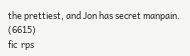the prettiest, and Jon has secret manpain. (6615)
fic  rps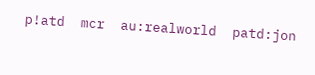p!atd  mcr  au:realworld  patd:jon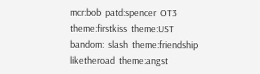mcr:bob  patd:spencer  OT3  theme:firstkiss  theme:UST  bandom:  slash  theme:friendship  liketheroad  theme:angst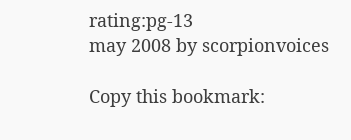rating:pg-13
may 2008 by scorpionvoices

Copy this bookmark: